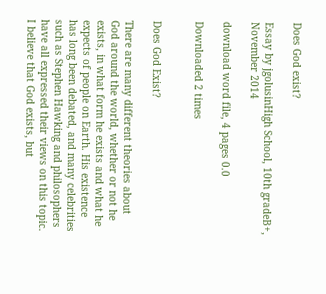Does God exist?

Essay by jgolusinHigh School, 10th gradeB+, November 2014

download word file, 4 pages 0.0

Downloaded 2 times


Does God Exist?

There are many different theories about God around the world, whether or not he exists, in what form he exists and what he expects of people on Earth. His existence has long been debated, and many celebrities such as Stephen Hawking and philosophers have all expressed their views on this topic. I believe that God exists, but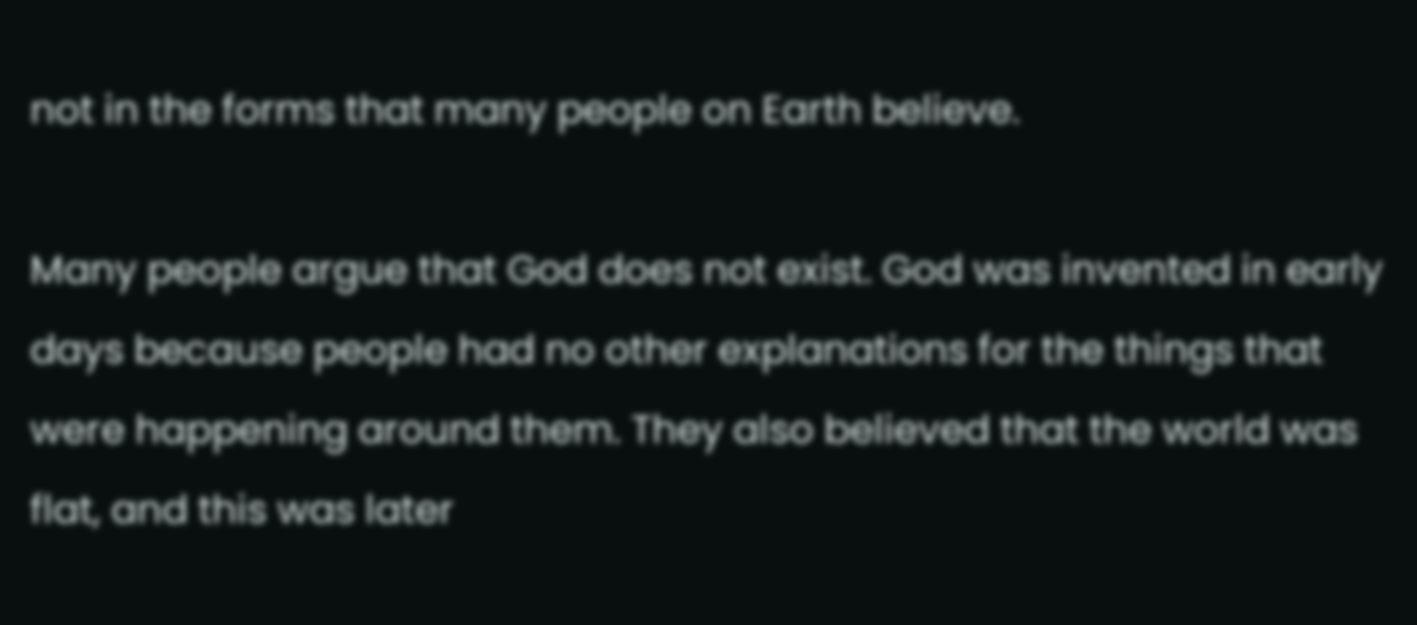not in the forms that many people on Earth believe.

Many people argue that God does not exist. God was invented in early days because people had no other explanations for the things that were happening around them. They also believed that the world was flat, and this was later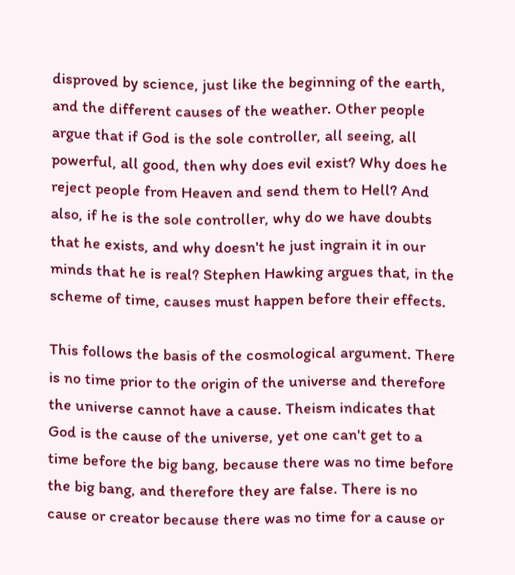disproved by science, just like the beginning of the earth, and the different causes of the weather. Other people argue that if God is the sole controller, all seeing, all powerful, all good, then why does evil exist? Why does he reject people from Heaven and send them to Hell? And also, if he is the sole controller, why do we have doubts that he exists, and why doesn't he just ingrain it in our minds that he is real? Stephen Hawking argues that, in the scheme of time, causes must happen before their effects.

This follows the basis of the cosmological argument. There is no time prior to the origin of the universe and therefore the universe cannot have a cause. Theism indicates that God is the cause of the universe, yet one can't get to a time before the big bang, because there was no time before the big bang, and therefore they are false. There is no cause or creator because there was no time for a cause or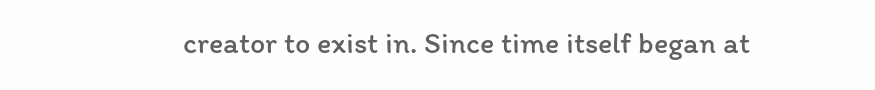creator to exist in. Since time itself began at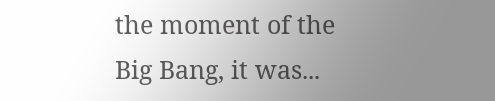the moment of the Big Bang, it was...